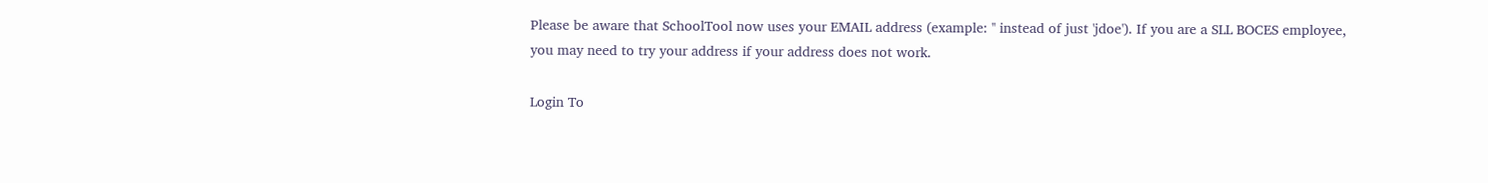Please be aware that SchoolTool now uses your EMAIL address (example: '' instead of just 'jdoe'). If you are a SLL BOCES employee, you may need to try your address if your address does not work.

Login To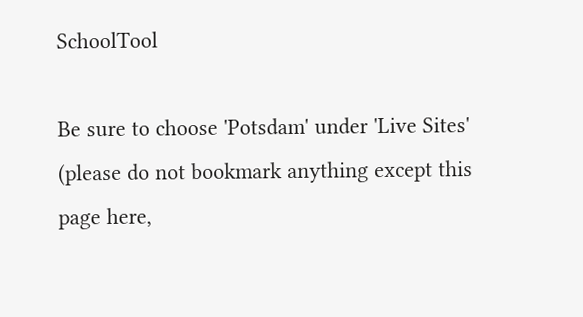SchoolTool

Be sure to choose 'Potsdam' under 'Live Sites' (please do not bookmark anything except this page here,